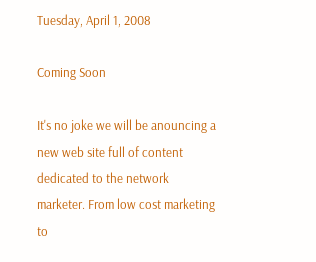Tuesday, April 1, 2008

Coming Soon

It's no joke we will be anouncing a new web site full of content dedicated to the network marketer. From low cost marketing to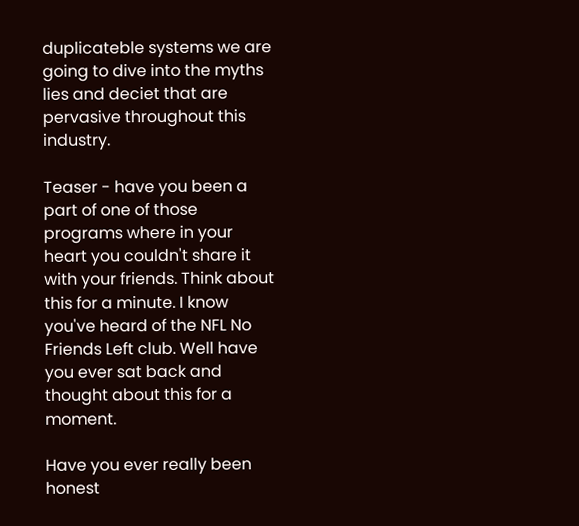duplicateble systems we are going to dive into the myths lies and deciet that are pervasive throughout this industry.

Teaser - have you been a part of one of those programs where in your heart you couldn't share it with your friends. Think about this for a minute. I know you've heard of the NFL No Friends Left club. Well have you ever sat back and thought about this for a moment.

Have you ever really been honest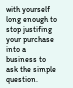with yourself long enough to stop justifing your purchase into a business to ask the simple question.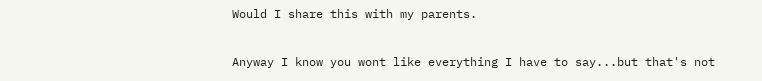Would I share this with my parents.

Anyway I know you wont like everything I have to say...but that's not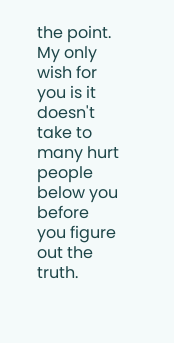the point. My only wish for you is it doesn't take to many hurt people below you before you figure out the truth.